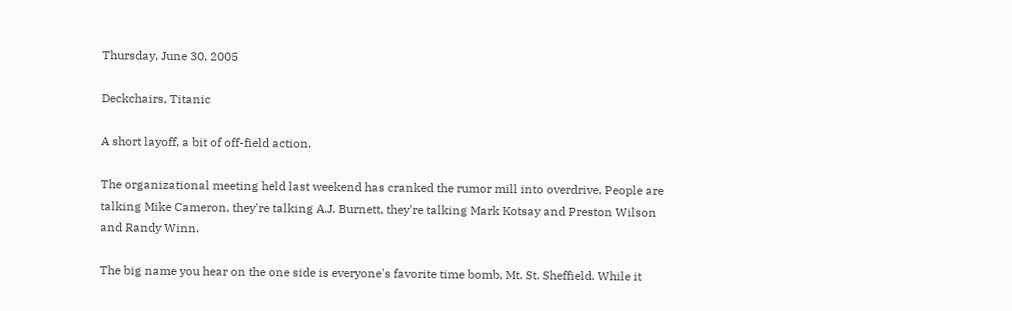Thursday, June 30, 2005

Deckchairs, Titanic

A short layoff, a bit of off-field action.

The organizational meeting held last weekend has cranked the rumor mill into overdrive. People are talking Mike Cameron, they're talking A.J. Burnett, they're talking Mark Kotsay and Preston Wilson and Randy Winn.

The big name you hear on the one side is everyone's favorite time bomb, Mt. St. Sheffield. While it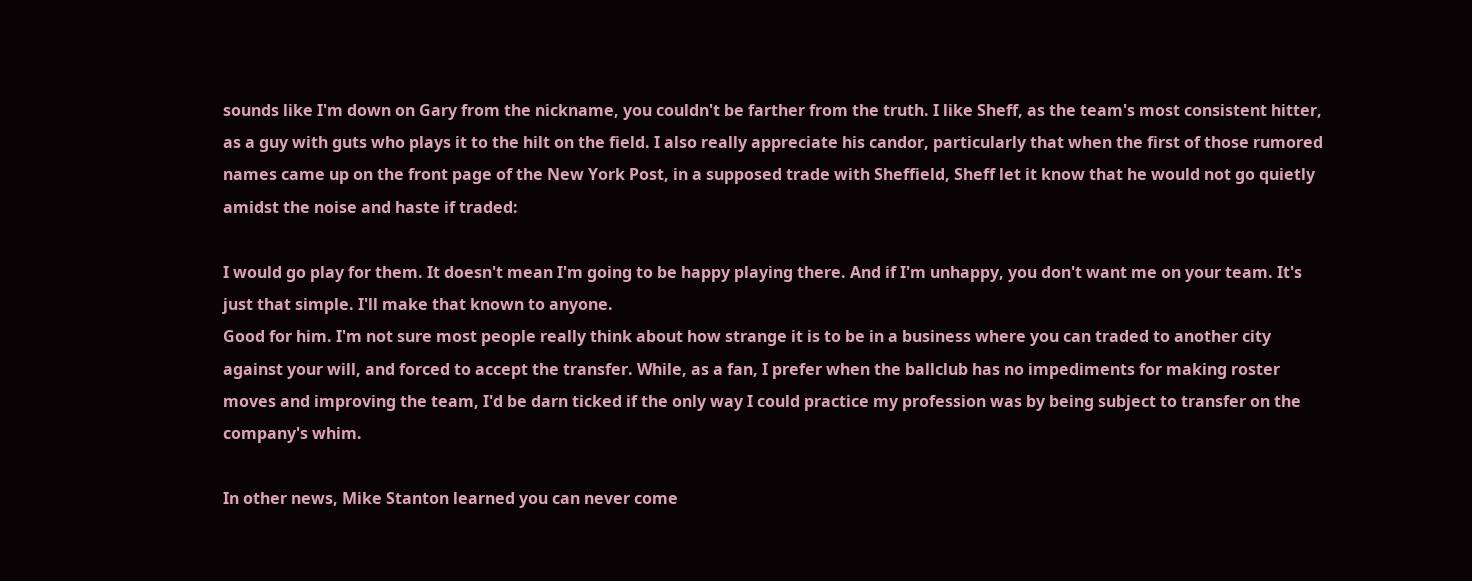sounds like I'm down on Gary from the nickname, you couldn't be farther from the truth. I like Sheff, as the team's most consistent hitter, as a guy with guts who plays it to the hilt on the field. I also really appreciate his candor, particularly that when the first of those rumored names came up on the front page of the New York Post, in a supposed trade with Sheffield, Sheff let it know that he would not go quietly amidst the noise and haste if traded:

I would go play for them. It doesn't mean I'm going to be happy playing there. And if I'm unhappy, you don't want me on your team. It's just that simple. I'll make that known to anyone.
Good for him. I'm not sure most people really think about how strange it is to be in a business where you can traded to another city against your will, and forced to accept the transfer. While, as a fan, I prefer when the ballclub has no impediments for making roster moves and improving the team, I'd be darn ticked if the only way I could practice my profession was by being subject to transfer on the company's whim.

In other news, Mike Stanton learned you can never come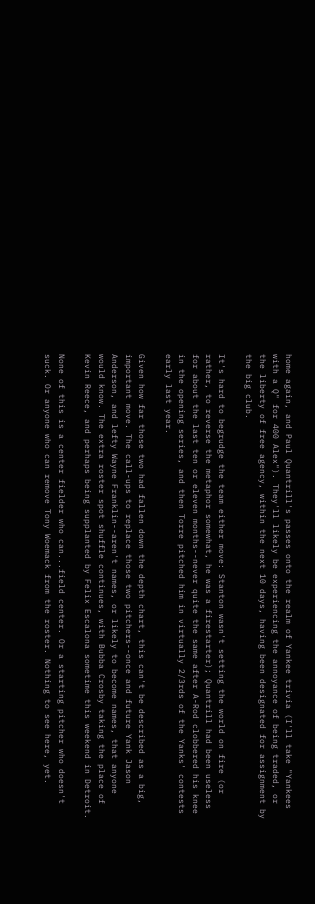home again, and Paul Quantrill's passes onto the realm of Yankee trivia (I'll take "Yankees with a Q" for 400 Alex"). They'll likely be experiencing the annoyance of being traded, or the liberty of free agency, within the next 10 days, having been designated for assignment by the big club.

It's hard to begrudge the team either move: Stanton wasn't setting the world on fire (or rather, to reverse the metaphor somewhat, he was a firestarter); Quantrill had been useless for about the last ten or eleven months--never quite the same after A-Rod clobbered his knee in the opening series, and then Torre pitched him in virtually 2/3rds of the Yanks' contests early last year.

Given how far those two had fallen down the depth chart, this can't be described as a big, important move. The call-ups to replace those two pitchers--once and future Yank Jason Anderson, and lefty Wayne Franklin--aren't names, or likely to become names, that anyone would know. The extra roster spot shuffle continues, with Bubba Crosby taking the place of Kevin Reece, and perhaps being supplanted by Felix Escalona sometime this weekend in Detroit.

None of this is a center fielder who can...field center. Or a starting pitcher who doesn't suck. Or anyone who can remove Tony Woemack from the roster. Nothing to see here, yet.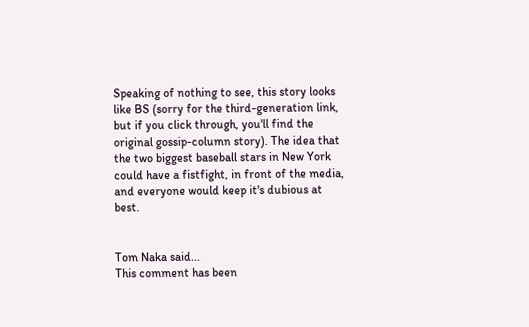Speaking of nothing to see, this story looks like BS (sorry for the third-generation link, but if you click through, you'll find the original gossip-column story). The idea that the two biggest baseball stars in New York could have a fistfight, in front of the media, and everyone would keep it's dubious at best.


Tom Naka said...
This comment has been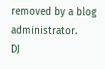removed by a blog administrator.
DJ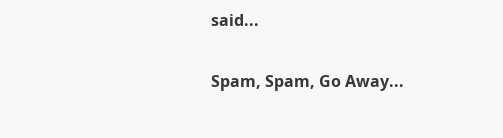said...

Spam, Spam, Go Away...